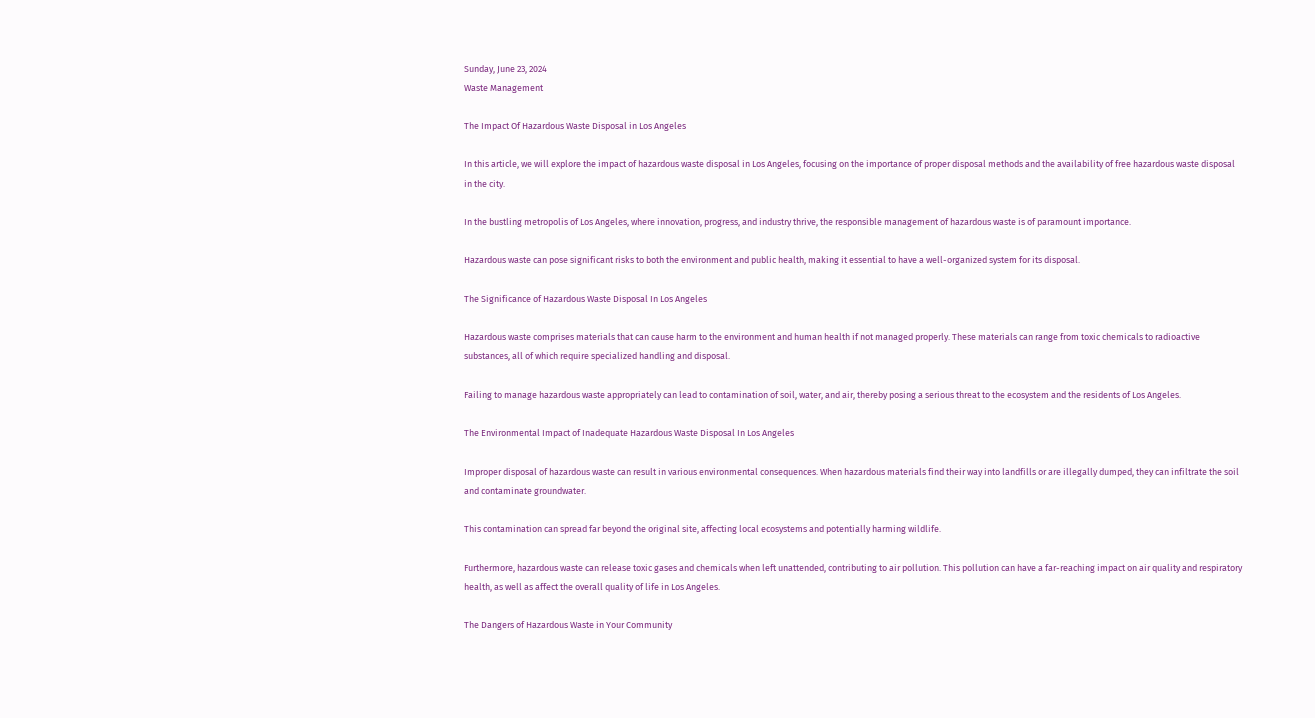Sunday, June 23, 2024
Waste Management

The Impact Of Hazardous Waste Disposal in Los Angeles

In this article, we will explore the impact of hazardous waste disposal in Los Angeles, focusing on the importance of proper disposal methods and the availability of free hazardous waste disposal in the city.

In the bustling metropolis of Los Angeles, where innovation, progress, and industry thrive, the responsible management of hazardous waste is of paramount importance.

Hazardous waste can pose significant risks to both the environment and public health, making it essential to have a well-organized system for its disposal.

The Significance of Hazardous Waste Disposal In Los Angeles

Hazardous waste comprises materials that can cause harm to the environment and human health if not managed properly. These materials can range from toxic chemicals to radioactive substances, all of which require specialized handling and disposal.

Failing to manage hazardous waste appropriately can lead to contamination of soil, water, and air, thereby posing a serious threat to the ecosystem and the residents of Los Angeles.

The Environmental Impact of Inadequate Hazardous Waste Disposal In Los Angeles

Improper disposal of hazardous waste can result in various environmental consequences. When hazardous materials find their way into landfills or are illegally dumped, they can infiltrate the soil and contaminate groundwater.

This contamination can spread far beyond the original site, affecting local ecosystems and potentially harming wildlife.

Furthermore, hazardous waste can release toxic gases and chemicals when left unattended, contributing to air pollution. This pollution can have a far-reaching impact on air quality and respiratory health, as well as affect the overall quality of life in Los Angeles.

The Dangers of Hazardous Waste in Your Community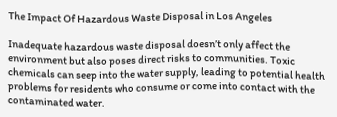The Impact Of Hazardous Waste Disposal in Los Angeles

Inadequate hazardous waste disposal doesn’t only affect the environment but also poses direct risks to communities. Toxic chemicals can seep into the water supply, leading to potential health problems for residents who consume or come into contact with the contaminated water.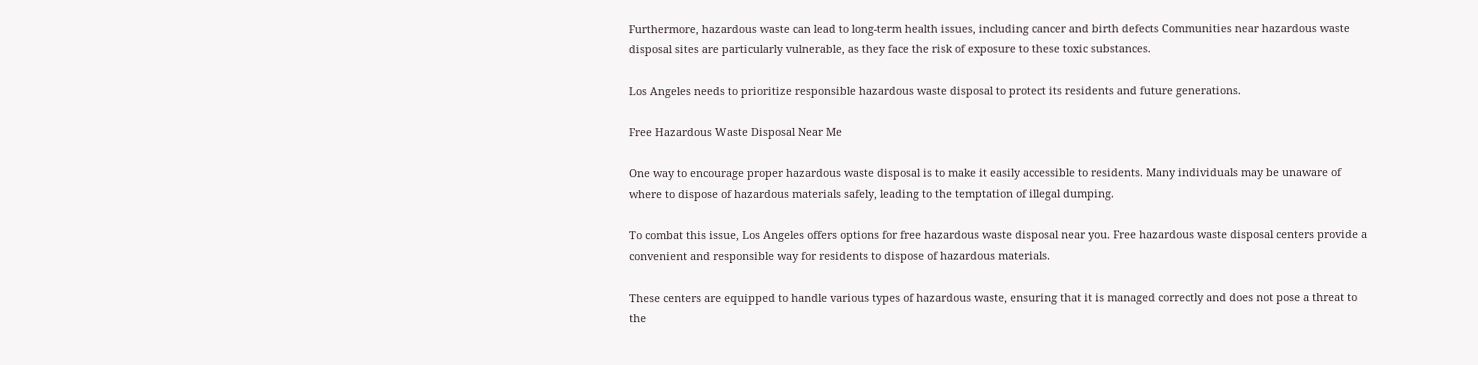Furthermore, hazardous waste can lead to long-term health issues, including cancer and birth defects Communities near hazardous waste disposal sites are particularly vulnerable, as they face the risk of exposure to these toxic substances.

Los Angeles needs to prioritize responsible hazardous waste disposal to protect its residents and future generations.

Free Hazardous Waste Disposal Near Me

One way to encourage proper hazardous waste disposal is to make it easily accessible to residents. Many individuals may be unaware of where to dispose of hazardous materials safely, leading to the temptation of illegal dumping.

To combat this issue, Los Angeles offers options for free hazardous waste disposal near you. Free hazardous waste disposal centers provide a convenient and responsible way for residents to dispose of hazardous materials.

These centers are equipped to handle various types of hazardous waste, ensuring that it is managed correctly and does not pose a threat to the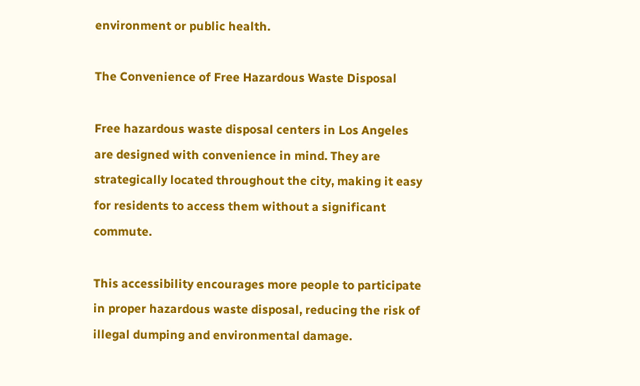environment or public health.

The Convenience of Free Hazardous Waste Disposal

Free hazardous waste disposal centers in Los Angeles are designed with convenience in mind. They are strategically located throughout the city, making it easy for residents to access them without a significant commute.

This accessibility encourages more people to participate in proper hazardous waste disposal, reducing the risk of illegal dumping and environmental damage.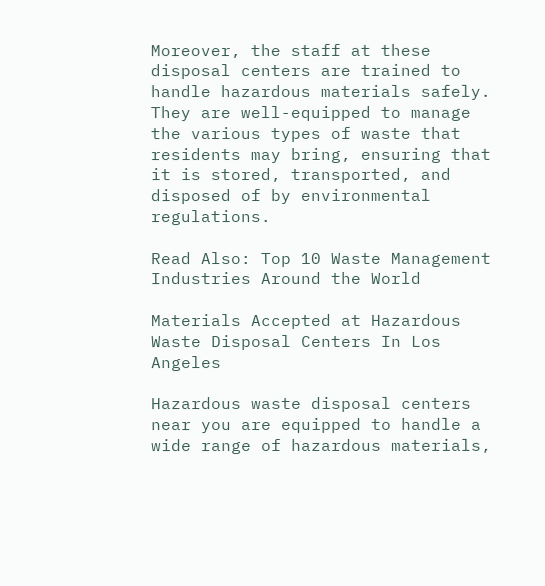Moreover, the staff at these disposal centers are trained to handle hazardous materials safely. They are well-equipped to manage the various types of waste that residents may bring, ensuring that it is stored, transported, and disposed of by environmental regulations.

Read Also: Top 10 Waste Management Industries Around the World

Materials Accepted at Hazardous Waste Disposal Centers In Los Angeles

Hazardous waste disposal centers near you are equipped to handle a wide range of hazardous materials,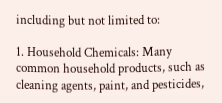including but not limited to:

1. Household Chemicals: Many common household products, such as cleaning agents, paint, and pesticides,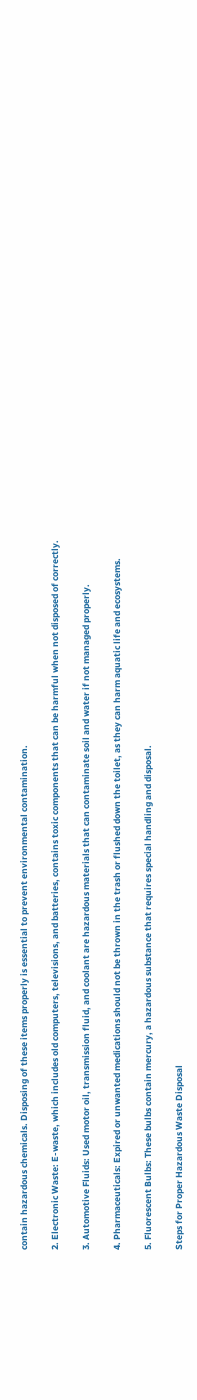contain hazardous chemicals. Disposing of these items properly is essential to prevent environmental contamination.

2. Electronic Waste: E-waste, which includes old computers, televisions, and batteries, contains toxic components that can be harmful when not disposed of correctly.

3. Automotive Fluids: Used motor oil, transmission fluid, and coolant are hazardous materials that can contaminate soil and water if not managed properly.

4. Pharmaceuticals: Expired or unwanted medications should not be thrown in the trash or flushed down the toilet, as they can harm aquatic life and ecosystems.

5. Fluorescent Bulbs: These bulbs contain mercury, a hazardous substance that requires special handling and disposal.

Steps for Proper Hazardous Waste Disposal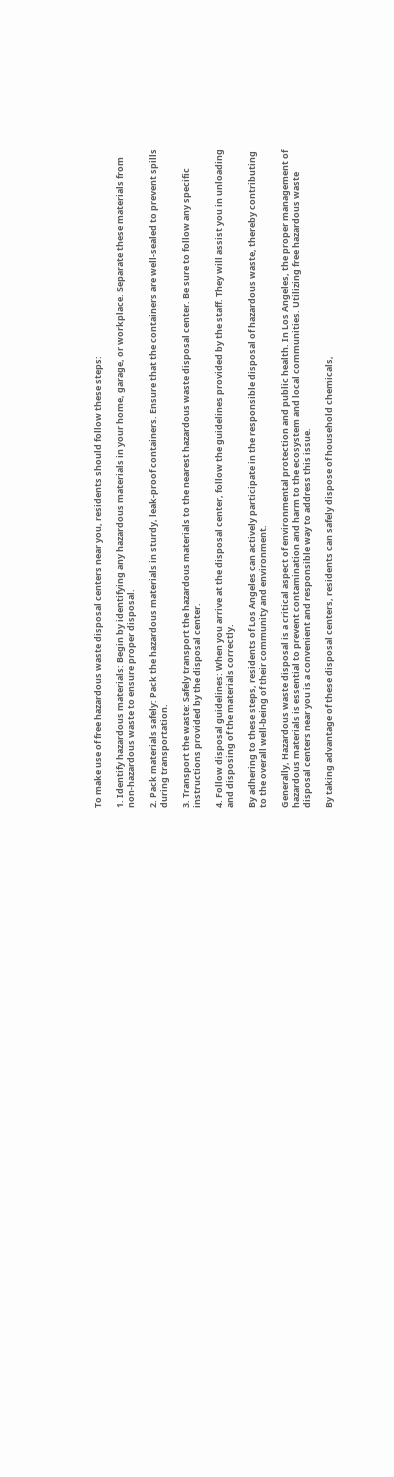To make use of free hazardous waste disposal centers near you, residents should follow these steps:

1. Identify hazardous materials: Begin by identifying any hazardous materials in your home, garage, or workplace. Separate these materials from non-hazardous waste to ensure proper disposal.

2. Pack materials safely: Pack the hazardous materials in sturdy, leak-proof containers. Ensure that the containers are well-sealed to prevent spills during transportation.

3. Transport the waste: Safely transport the hazardous materials to the nearest hazardous waste disposal center. Be sure to follow any specific instructions provided by the disposal center.

4. Follow disposal guidelines: When you arrive at the disposal center, follow the guidelines provided by the staff. They will assist you in unloading and disposing of the materials correctly.

By adhering to these steps, residents of Los Angeles can actively participate in the responsible disposal of hazardous waste, thereby contributing to the overall well-being of their community and environment.

Generally, Hazardous waste disposal is a critical aspect of environmental protection and public health. In Los Angeles, the proper management of hazardous materials is essential to prevent contamination and harm to the ecosystem and local communities. Utilizing free hazardous waste disposal centers near you is a convenient and responsible way to address this issue.

By taking advantage of these disposal centers, residents can safely dispose of household chemicals,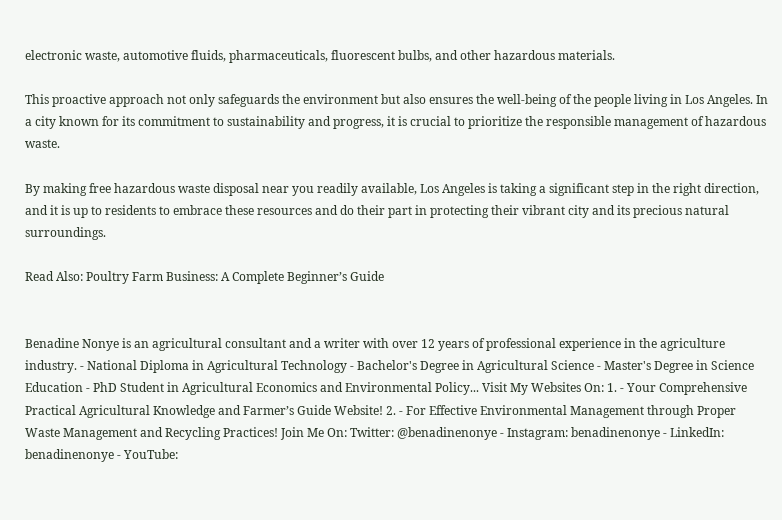electronic waste, automotive fluids, pharmaceuticals, fluorescent bulbs, and other hazardous materials.

This proactive approach not only safeguards the environment but also ensures the well-being of the people living in Los Angeles. In a city known for its commitment to sustainability and progress, it is crucial to prioritize the responsible management of hazardous waste.

By making free hazardous waste disposal near you readily available, Los Angeles is taking a significant step in the right direction, and it is up to residents to embrace these resources and do their part in protecting their vibrant city and its precious natural surroundings.

Read Also: Poultry Farm Business: A Complete Beginner’s Guide


Benadine Nonye is an agricultural consultant and a writer with over 12 years of professional experience in the agriculture industry. - National Diploma in Agricultural Technology - Bachelor's Degree in Agricultural Science - Master's Degree in Science Education - PhD Student in Agricultural Economics and Environmental Policy... Visit My Websites On: 1. - Your Comprehensive Practical Agricultural Knowledge and Farmer’s Guide Website! 2. - For Effective Environmental Management through Proper Waste Management and Recycling Practices! Join Me On: Twitter: @benadinenonye - Instagram: benadinenonye - LinkedIn: benadinenonye - YouTube: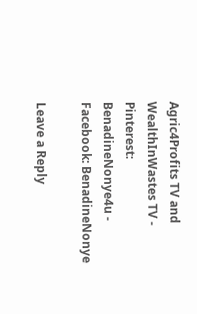Agric4Profits TV and WealthInWastes TV - Pinterest: BenadineNonye4u - Facebook: BenadineNonye

Leave a Reply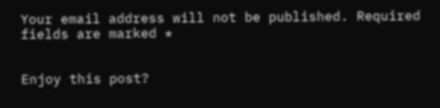Your email address will not be published. Required fields are marked *


Enjoy this post?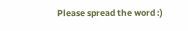Please spread the word :)